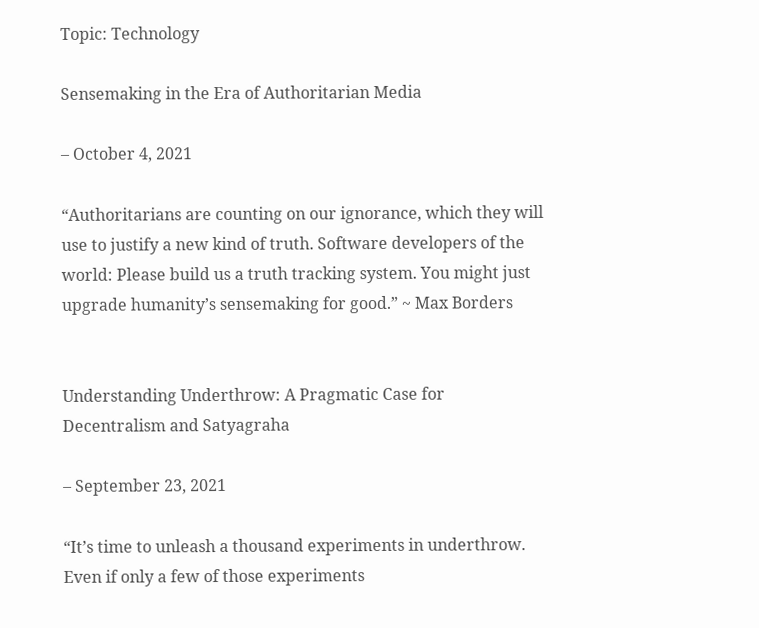Topic: Technology

Sensemaking in the Era of Authoritarian Media

– October 4, 2021

“Authoritarians are counting on our ignorance, which they will use to justify a new kind of truth. Software developers of the world: Please build us a truth tracking system. You might just upgrade humanity’s sensemaking for good.” ~ Max Borders


Understanding Underthrow: A Pragmatic Case for Decentralism and Satyagraha

– September 23, 2021

“It’s time to unleash a thousand experiments in underthrow. Even if only a few of those experiments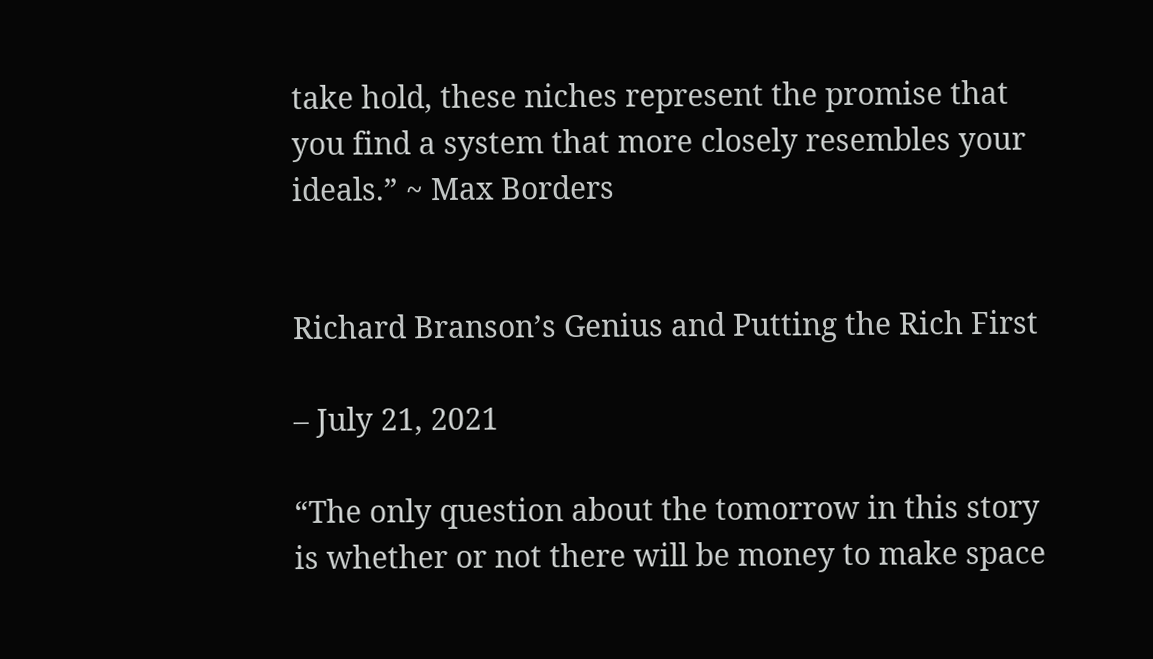take hold, these niches represent the promise that you find a system that more closely resembles your ideals.” ~ Max Borders


Richard Branson’s Genius and Putting the Rich First

– July 21, 2021

“The only question about the tomorrow in this story is whether or not there will be money to make space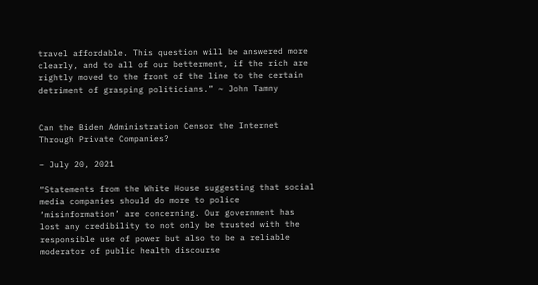travel affordable. This question will be answered more clearly, and to all of our betterment, if the rich are rightly moved to the front of the line to the certain detriment of grasping politicians.” ~ John Tamny


Can the Biden Administration Censor the Internet Through Private Companies?

– July 20, 2021

“Statements from the White House suggesting that social media companies should do more to police ‘misinformation’ are concerning. Our government has lost any credibility to not only be trusted with the responsible use of power but also to be a reliable moderator of public health discourse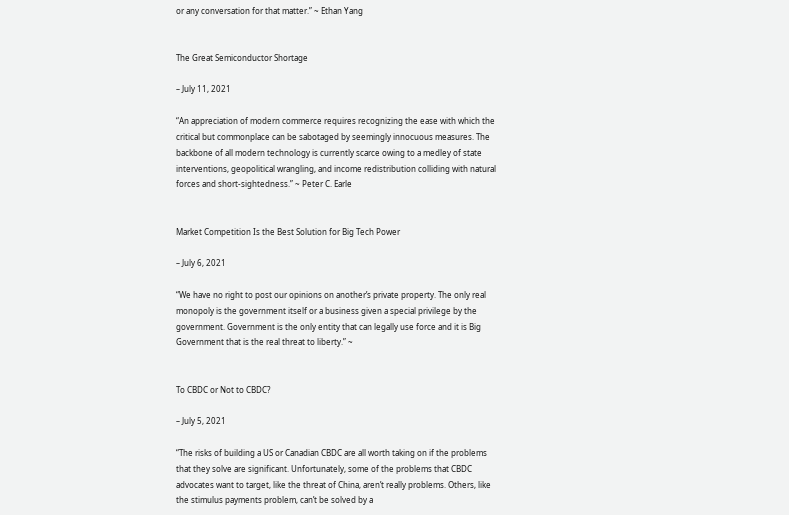or any conversation for that matter.” ~ Ethan Yang


The Great Semiconductor Shortage

– July 11, 2021

“An appreciation of modern commerce requires recognizing the ease with which the critical but commonplace can be sabotaged by seemingly innocuous measures. The backbone of all modern technology is currently scarce owing to a medley of state interventions, geopolitical wrangling, and income redistribution colliding with natural forces and short-sightedness.” ~ Peter C. Earle


Market Competition Is the Best Solution for Big Tech Power

– July 6, 2021

“We have no right to post our opinions on another’s private property. The only real monopoly is the government itself or a business given a special privilege by the government. Government is the only entity that can legally use force and it is Big Government that is the real threat to liberty.” ~


To CBDC or Not to CBDC?

– July 5, 2021

“The risks of building a US or Canadian CBDC are all worth taking on if the problems that they solve are significant. Unfortunately, some of the problems that CBDC advocates want to target, like the threat of China, aren’t really problems. Others, like the stimulus payments problem, can’t be solved by a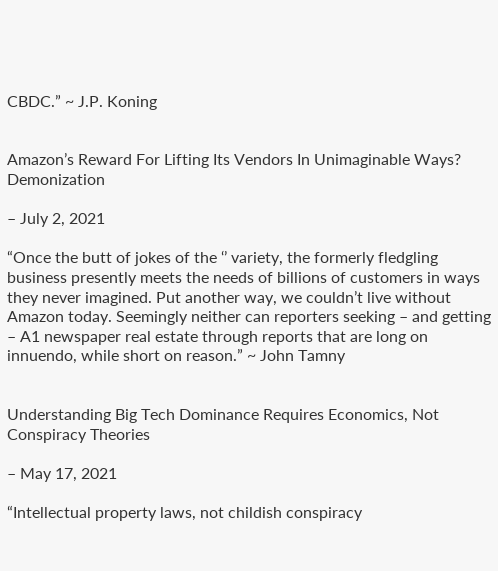CBDC.” ~ J.P. Koning


Amazon’s Reward For Lifting Its Vendors In Unimaginable Ways? Demonization

– July 2, 2021

“Once the butt of jokes of the ‘’ variety, the formerly fledgling business presently meets the needs of billions of customers in ways they never imagined. Put another way, we couldn’t live without Amazon today. Seemingly neither can reporters seeking – and getting – A1 newspaper real estate through reports that are long on innuendo, while short on reason.” ~ John Tamny


Understanding Big Tech Dominance Requires Economics, Not Conspiracy Theories

– May 17, 2021

“Intellectual property laws, not childish conspiracy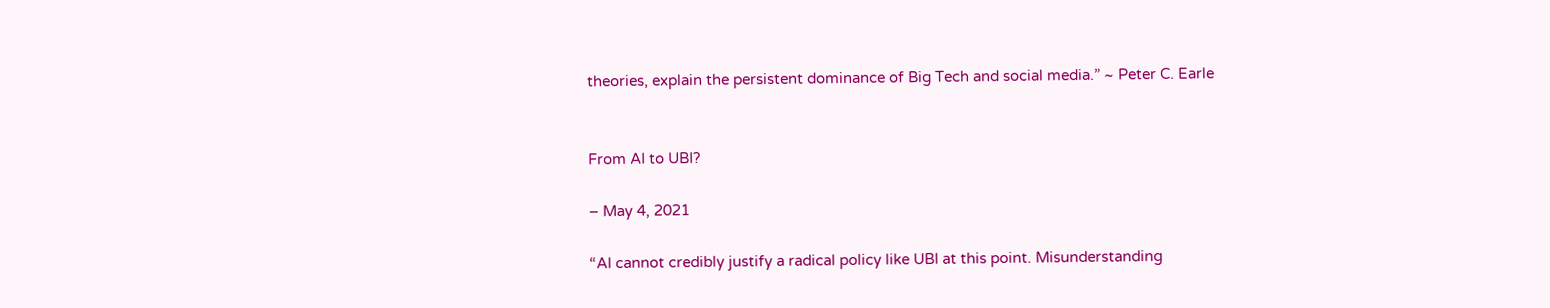theories, explain the persistent dominance of Big Tech and social media.” ~ Peter C. Earle


From AI to UBI?

– May 4, 2021

“AI cannot credibly justify a radical policy like UBI at this point. Misunderstanding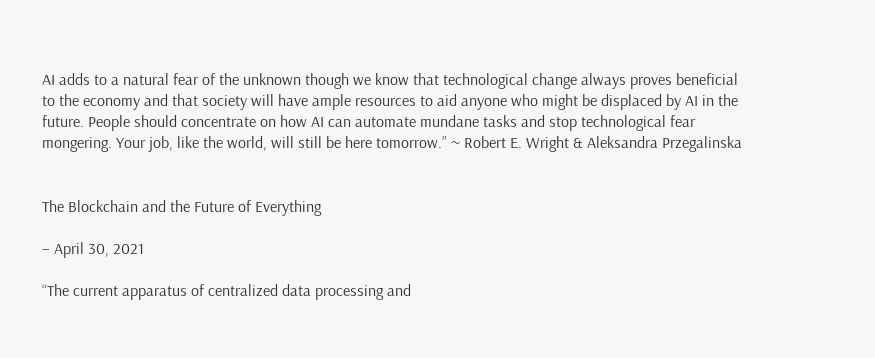AI adds to a natural fear of the unknown though we know that technological change always proves beneficial to the economy and that society will have ample resources to aid anyone who might be displaced by AI in the future. People should concentrate on how AI can automate mundane tasks and stop technological fear mongering. Your job, like the world, will still be here tomorrow.” ~ Robert E. Wright & Aleksandra Przegalinska


The Blockchain and the Future of Everything

– April 30, 2021

“The current apparatus of centralized data processing and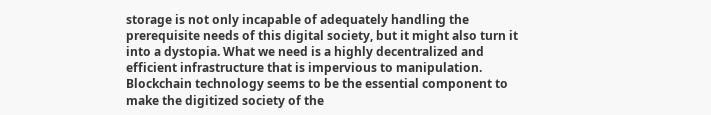storage is not only incapable of adequately handling the prerequisite needs of this digital society, but it might also turn it into a dystopia. What we need is a highly decentralized and efficient infrastructure that is impervious to manipulation. Blockchain technology seems to be the essential component to make the digitized society of the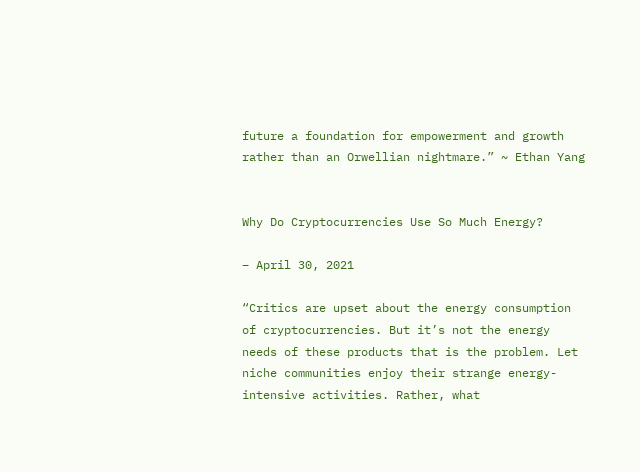future a foundation for empowerment and growth rather than an Orwellian nightmare.” ~ Ethan Yang


Why Do Cryptocurrencies Use So Much Energy?

– April 30, 2021

“Critics are upset about the energy consumption of cryptocurrencies. But it’s not the energy needs of these products that is the problem. Let niche communities enjoy their strange energy-intensive activities. Rather, what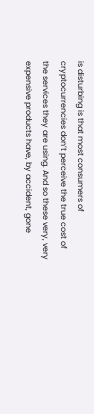is disturbing is that most consumers of cryptocurrencies don’t perceive the true cost of the services they are using. And so these very, very expensive products have, by accident, gone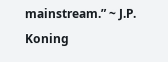mainstream.” ~ J.P. Koning